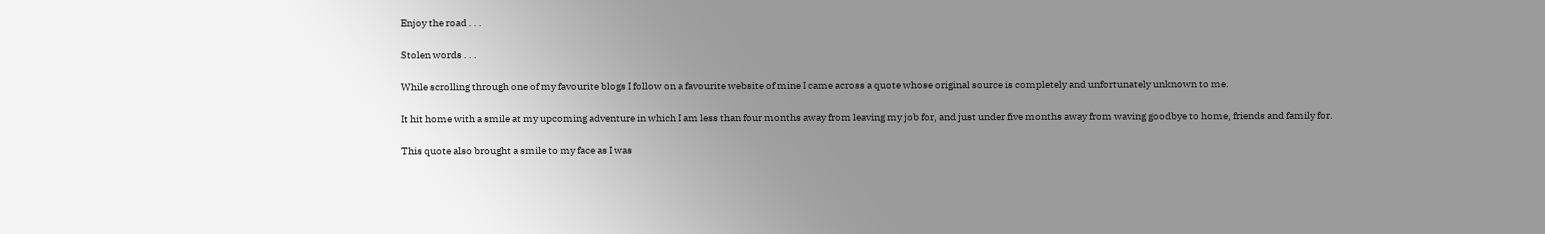Enjoy the road . . .

Stolen words . . .

While scrolling through one of my favourite blogs I follow on a favourite website of mine I came across a quote whose original source is completely and unfortunately unknown to me.

It hit home with a smile at my upcoming adventure in which I am less than four months away from leaving my job for, and just under five months away from waving goodbye to home, friends and family for.

This quote also brought a smile to my face as I was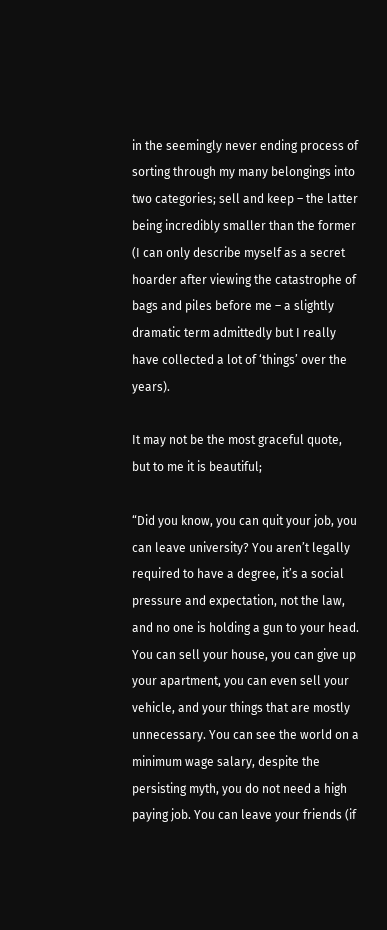in the seemingly never ending process of sorting through my many belongings into two categories; sell and keep – the latter being incredibly smaller than the former (I can only describe myself as a secret hoarder after viewing the catastrophe of bags and piles before me – a slightly dramatic term admittedly but I really have collected a lot of ‘things’ over the years).

It may not be the most graceful quote, but to me it is beautiful;

“Did you know, you can quit your job, you can leave university? You aren’t legally required to have a degree, it’s a social pressure and expectation, not the law, and no one is holding a gun to your head. You can sell your house, you can give up your apartment, you can even sell your vehicle, and your things that are mostly unnecessary. You can see the world on a minimum wage salary, despite the persisting myth, you do not need a high paying job. You can leave your friends (if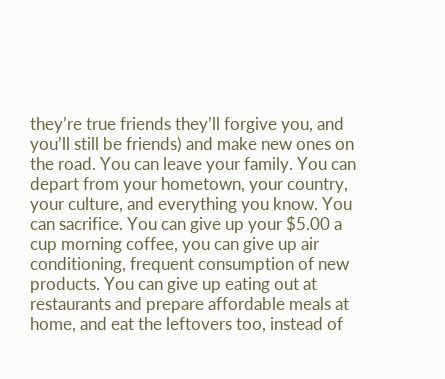they’re true friends they’ll forgive you, and you’ll still be friends) and make new ones on the road. You can leave your family. You can depart from your hometown, your country, your culture, and everything you know. You can sacrifice. You can give up your $5.00 a cup morning coffee, you can give up air conditioning, frequent consumption of new products. You can give up eating out at restaurants and prepare affordable meals at home, and eat the leftovers too, instead of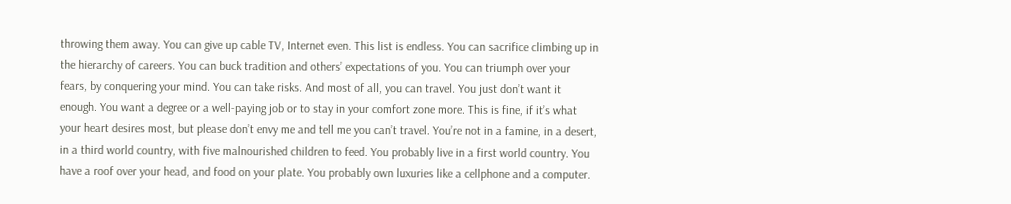throwing them away. You can give up cable TV, Internet even. This list is endless. You can sacrifice climbing up in the hierarchy of careers. You can buck tradition and others’ expectations of you. You can triumph over your fears, by conquering your mind. You can take risks. And most of all, you can travel. You just don’t want it enough. You want a degree or a well-paying job or to stay in your comfort zone more. This is fine, if it’s what your heart desires most, but please don’t envy me and tell me you can’t travel. You’re not in a famine, in a desert, in a third world country, with five malnourished children to feed. You probably live in a first world country. You have a roof over your head, and food on your plate. You probably own luxuries like a cellphone and a computer.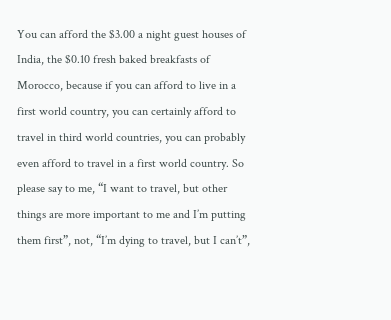You can afford the $3.00 a night guest houses of India, the $0.10 fresh baked breakfasts of Morocco, because if you can afford to live in a first world country, you can certainly afford to travel in third world countries, you can probably even afford to travel in a first world country. So please say to me, “I want to travel, but other things are more important to me and I’m putting them first”, not, “I’m dying to travel, but I can’t”,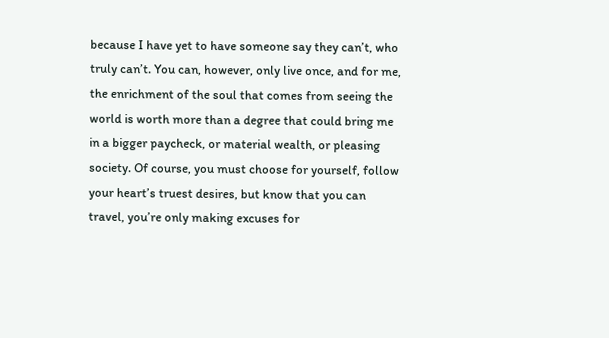because I have yet to have someone say they can’t, who truly can’t. You can, however, only live once, and for me, the enrichment of the soul that comes from seeing the world is worth more than a degree that could bring me in a bigger paycheck, or material wealth, or pleasing society. Of course, you must choose for yourself, follow your heart’s truest desires, but know that you can travel, you’re only making excuses for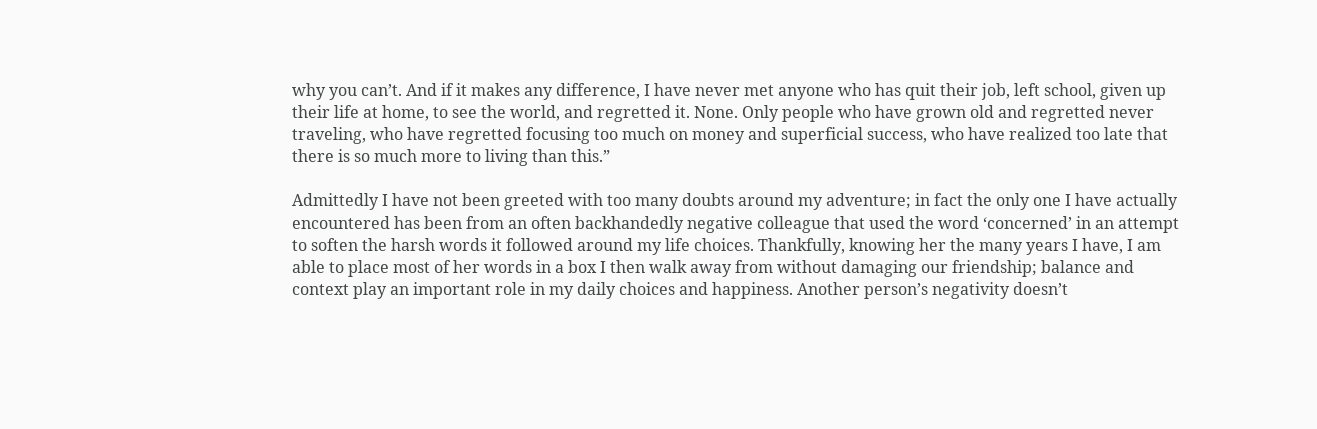why you can’t. And if it makes any difference, I have never met anyone who has quit their job, left school, given up their life at home, to see the world, and regretted it. None. Only people who have grown old and regretted never traveling, who have regretted focusing too much on money and superficial success, who have realized too late that there is so much more to living than this.”

Admittedly I have not been greeted with too many doubts around my adventure; in fact the only one I have actually encountered has been from an often backhandedly negative colleague that used the word ‘concerned’ in an attempt to soften the harsh words it followed around my life choices. Thankfully, knowing her the many years I have, I am able to place most of her words in a box I then walk away from without damaging our friendship; balance and context play an important role in my daily choices and happiness. Another person’s negativity doesn’t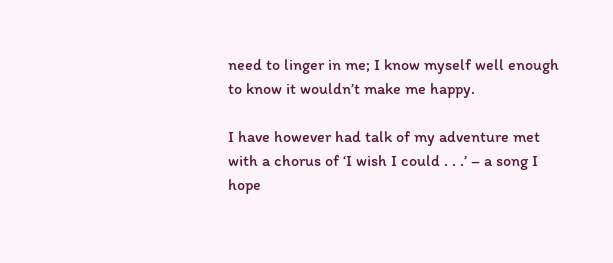need to linger in me; I know myself well enough to know it wouldn’t make me happy.

I have however had talk of my adventure met with a chorus of ‘I wish I could . . .’ – a song I hope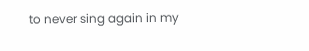to never sing again in my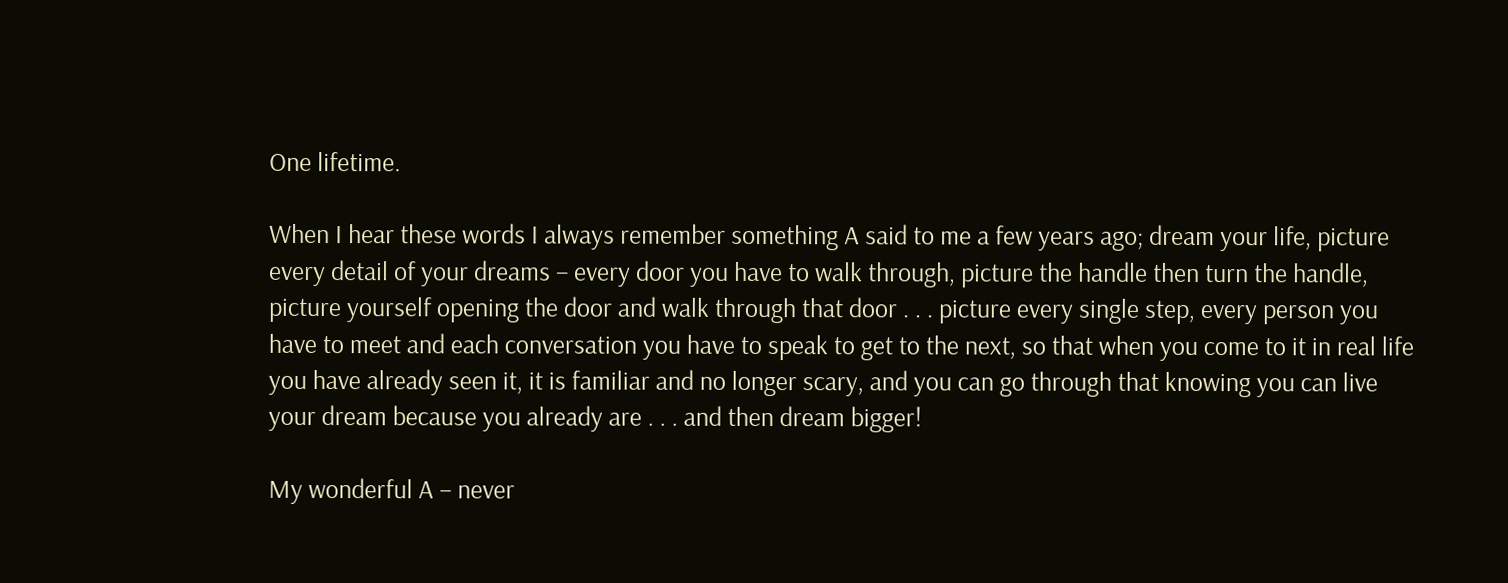One lifetime.

When I hear these words I always remember something A said to me a few years ago; dream your life, picture every detail of your dreams – every door you have to walk through, picture the handle then turn the handle, picture yourself opening the door and walk through that door . . . picture every single step, every person you have to meet and each conversation you have to speak to get to the next, so that when you come to it in real life you have already seen it, it is familiar and no longer scary, and you can go through that knowing you can live your dream because you already are . . . and then dream bigger!

My wonderful A – never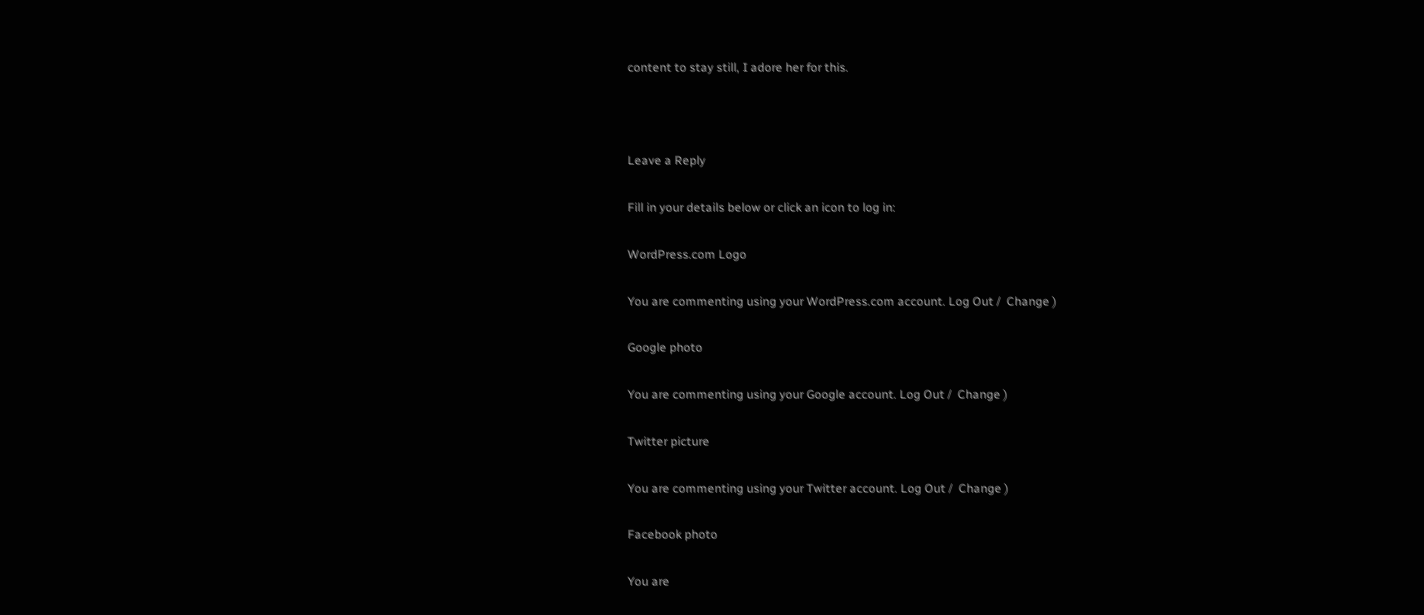content to stay still, I adore her for this.



Leave a Reply

Fill in your details below or click an icon to log in:

WordPress.com Logo

You are commenting using your WordPress.com account. Log Out /  Change )

Google photo

You are commenting using your Google account. Log Out /  Change )

Twitter picture

You are commenting using your Twitter account. Log Out /  Change )

Facebook photo

You are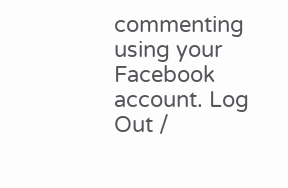commenting using your Facebook account. Log Out /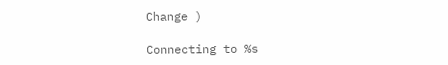Change )

Connecting to %s